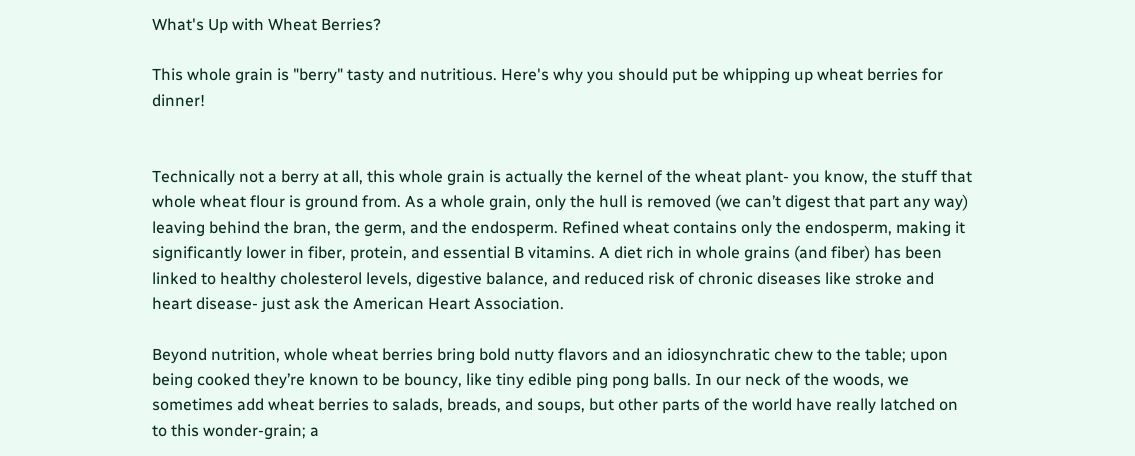What's Up with Wheat Berries?

This whole grain is "berry" tasty and nutritious. Here's why you should put be whipping up wheat berries for dinner!


Technically not a berry at all, this whole grain is actually the kernel of the wheat plant- you know, the stuff that whole wheat flour is ground from. As a whole grain, only the hull is removed (we can’t digest that part any way) leaving behind the bran, the germ, and the endosperm. Refined wheat contains only the endosperm, making it significantly lower in fiber, protein, and essential B vitamins. A diet rich in whole grains (and fiber) has been linked to healthy cholesterol levels, digestive balance, and reduced risk of chronic diseases like stroke and heart disease- just ask the American Heart Association.

Beyond nutrition, whole wheat berries bring bold nutty flavors and an idiosynchratic chew to the table; upon being cooked they’re known to be bouncy, like tiny edible ping pong balls. In our neck of the woods, we sometimes add wheat berries to salads, breads, and soups, but other parts of the world have really latched on to this wonder-grain; a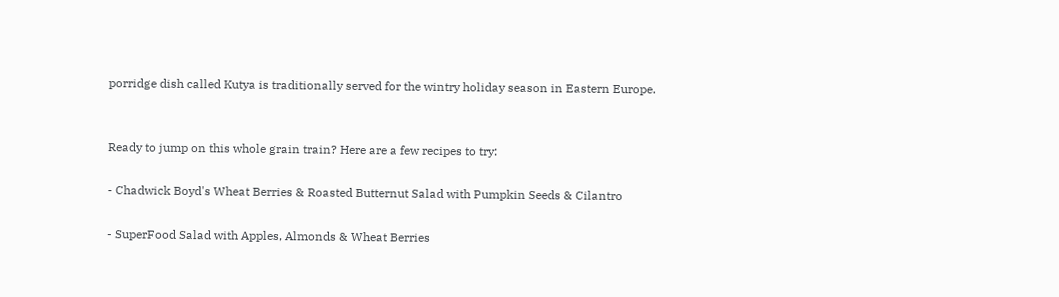porridge dish called Kutya is traditionally served for the wintry holiday season in Eastern Europe.


Ready to jump on this whole grain train? Here are a few recipes to try:

- Chadwick Boyd's Wheat Berries & Roasted Butternut Salad with Pumpkin Seeds & Cilantro

- SuperFood Salad with Apples, Almonds & Wheat Berries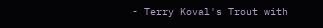- Terry Koval's Trout with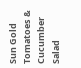Sun Gold Tomatoes & Cucumber Salad